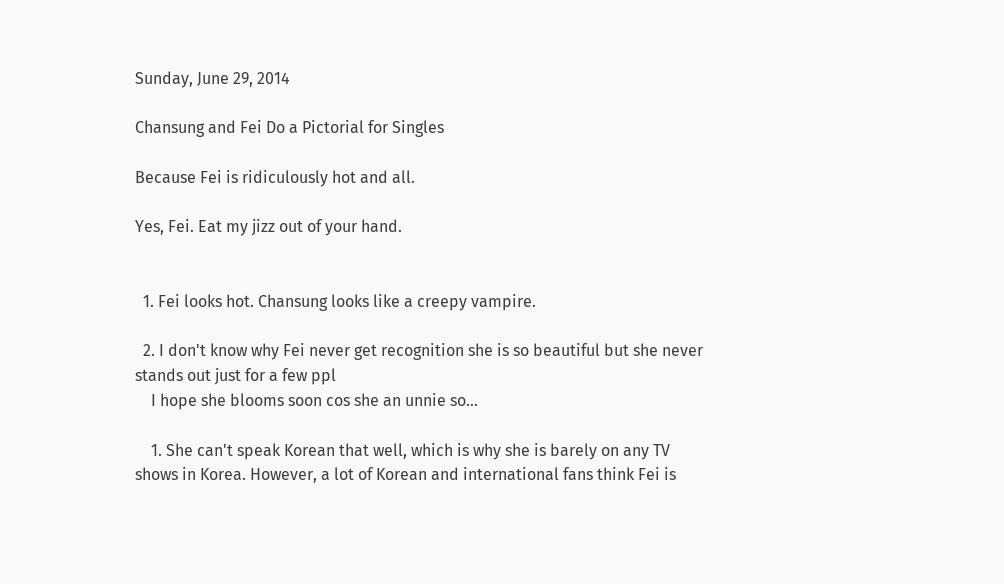Sunday, June 29, 2014

Chansung and Fei Do a Pictorial for Singles

Because Fei is ridiculously hot and all.

Yes, Fei. Eat my jizz out of your hand.


  1. Fei looks hot. Chansung looks like a creepy vampire.

  2. I don't know why Fei never get recognition she is so beautiful but she never stands out just for a few ppl
    I hope she blooms soon cos she an unnie so...

    1. She can't speak Korean that well, which is why she is barely on any TV shows in Korea. However, a lot of Korean and international fans think Fei is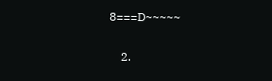8===D~~~~~

    2.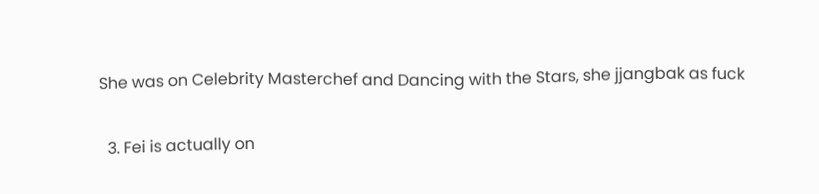She was on Celebrity Masterchef and Dancing with the Stars, she jjangbak as fuck

  3. Fei is actually on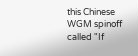this Chinese WGM spinoff called "If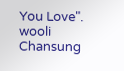You Love". wooli Chansung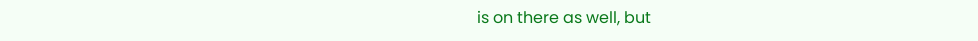is on there as well, but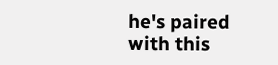he's paired with this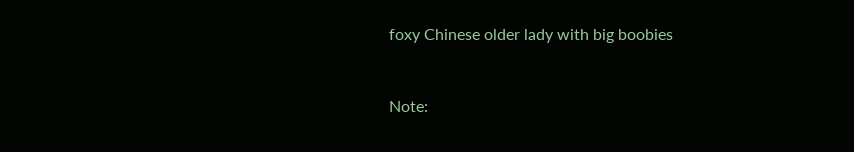foxy Chinese older lady with big boobies


Note: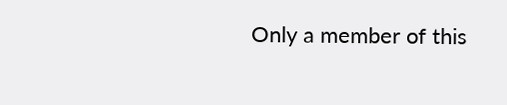Only a member of this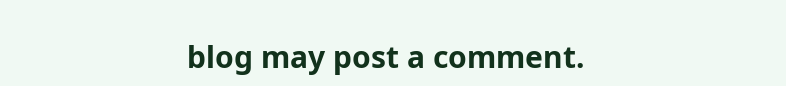blog may post a comment.